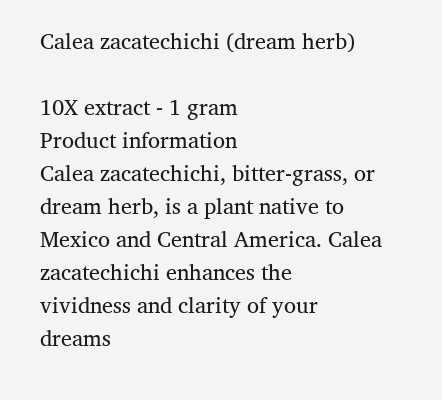Calea zacatechichi (dream herb)

10X extract - 1 gram
Product information
Calea zacatechichi, bitter-grass, or dream herb, is a plant native to Mexico and Central America. Calea zacatechichi enhances the vividness and clarity of your dreams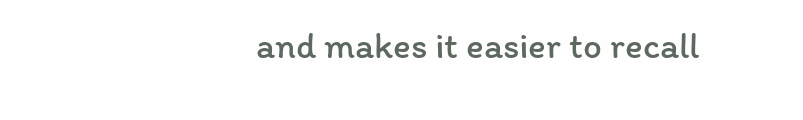and makes it easier to recall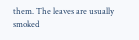them. The leaves are usually smoked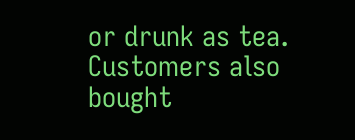or drunk as tea.
Customers also bought